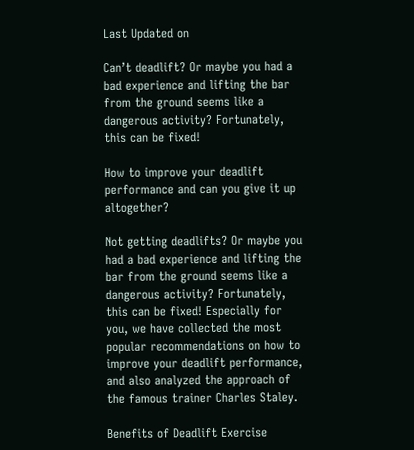Last Updated on

Can’t deadlift? Or maybe you had a bad experience and lifting the bar from the ground seems like a dangerous activity? Fortunately, this can be fixed!

How to improve your deadlift performance and can you give it up altogether?

Not getting deadlifts? Or maybe you had a bad experience and lifting the bar from the ground seems like a dangerous activity? Fortunately, this can be fixed! Especially for you, we have collected the most popular recommendations on how to improve your deadlift performance, and also analyzed the approach of the famous trainer Charles Staley.

Benefits of Deadlift Exercise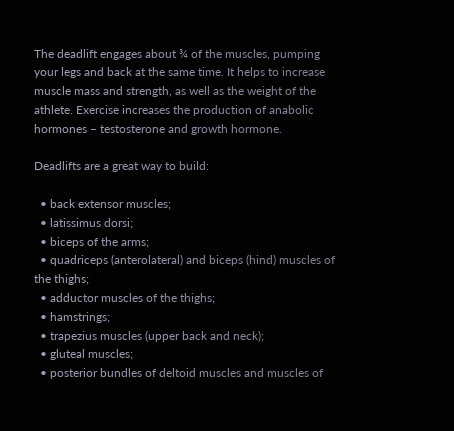The deadlift engages about ¾ of the muscles, pumping your legs and back at the same time. It helps to increase muscle mass and strength, as well as the weight of the athlete. Exercise increases the production of anabolic hormones – testosterone and growth hormone.

Deadlifts are a great way to build:

  • back extensor muscles;
  • latissimus dorsi;
  • biceps of the arms;
  • quadriceps (anterolateral) and biceps (hind) muscles of the thighs;
  • adductor muscles of the thighs;
  • hamstrings;
  • trapezius muscles (upper back and neck);
  • gluteal muscles;
  • posterior bundles of deltoid muscles and muscles of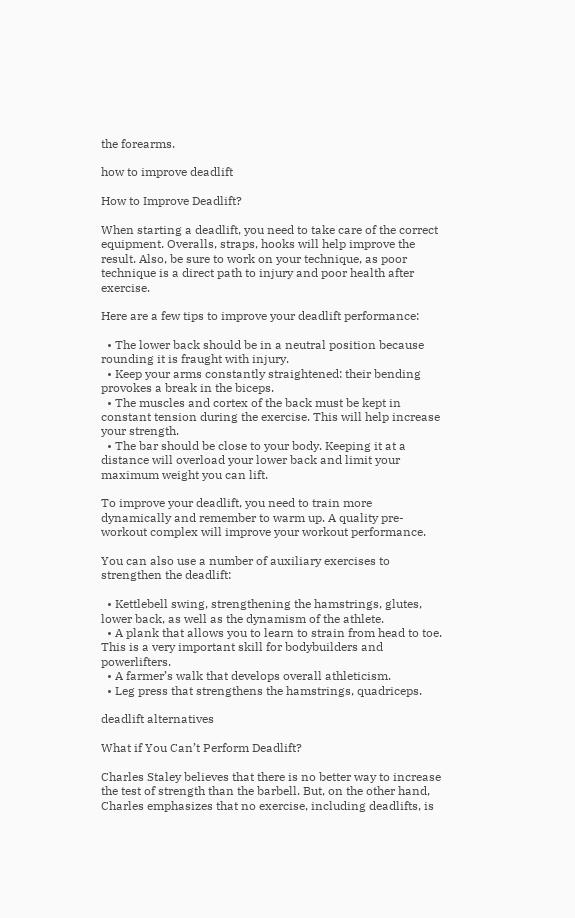the forearms.

how to improve deadlift

How to Improve Deadlift?

When starting a deadlift, you need to take care of the correct equipment. Overalls, straps, hooks will help improve the result. Also, be sure to work on your technique, as poor technique is a direct path to injury and poor health after exercise.

Here are a few tips to improve your deadlift performance:

  • The lower back should be in a neutral position because rounding it is fraught with injury.
  • Keep your arms constantly straightened: their bending provokes a break in the biceps.
  • The muscles and cortex of the back must be kept in constant tension during the exercise. This will help increase your strength.
  • The bar should be close to your body. Keeping it at a distance will overload your lower back and limit your maximum weight you can lift.

To improve your deadlift, you need to train more dynamically and remember to warm up. A quality pre-workout complex will improve your workout performance.

You can also use a number of auxiliary exercises to strengthen the deadlift:

  • Kettlebell swing, strengthening the hamstrings, glutes, lower back, as well as the dynamism of the athlete.
  • A plank that allows you to learn to strain from head to toe. This is a very important skill for bodybuilders and powerlifters.
  • A farmer’s walk that develops overall athleticism.
  • Leg press that strengthens the hamstrings, quadriceps.

deadlift alternatives

What if You Can’t Perform Deadlift?

Charles Staley believes that there is no better way to increase the test of strength than the barbell. But, on the other hand, Charles emphasizes that no exercise, including deadlifts, is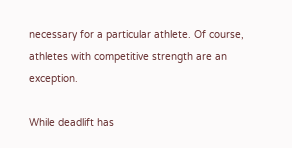necessary for a particular athlete. Of course, athletes with competitive strength are an exception.

While deadlift has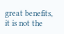great benefits, it is not the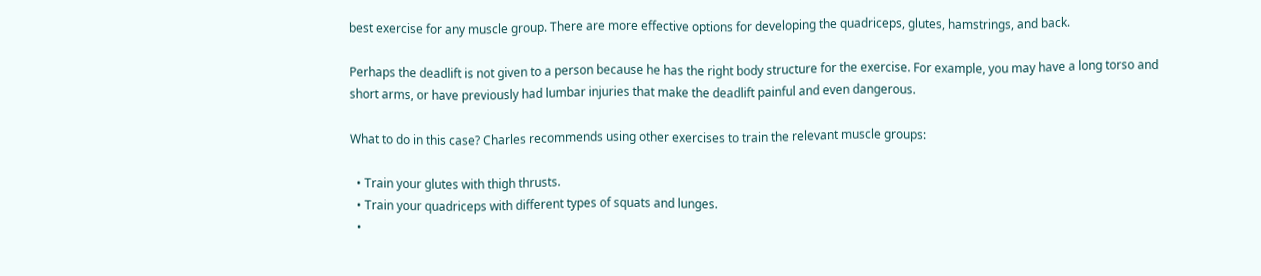best exercise for any muscle group. There are more effective options for developing the quadriceps, glutes, hamstrings, and back.

Perhaps the deadlift is not given to a person because he has the right body structure for the exercise. For example, you may have a long torso and short arms, or have previously had lumbar injuries that make the deadlift painful and even dangerous.

What to do in this case? Charles recommends using other exercises to train the relevant muscle groups:

  • Train your glutes with thigh thrusts.
  • Train your quadriceps with different types of squats and lunges.
  •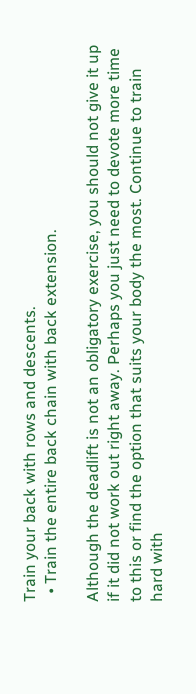Train your back with rows and descents.
  • Train the entire back chain with back extension.

Although the deadlift is not an obligatory exercise, you should not give it up if it did not work out right away. Perhaps you just need to devote more time to this or find the option that suits your body the most. Continue to train hard with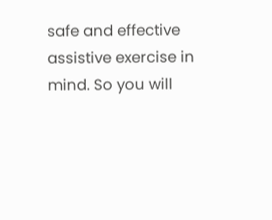safe and effective assistive exercise in mind. So you will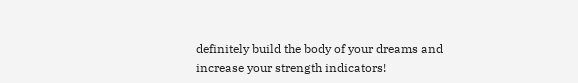definitely build the body of your dreams and increase your strength indicators!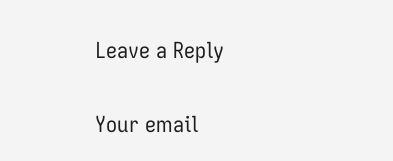Leave a Reply

Your email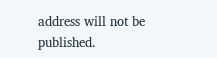address will not be published.